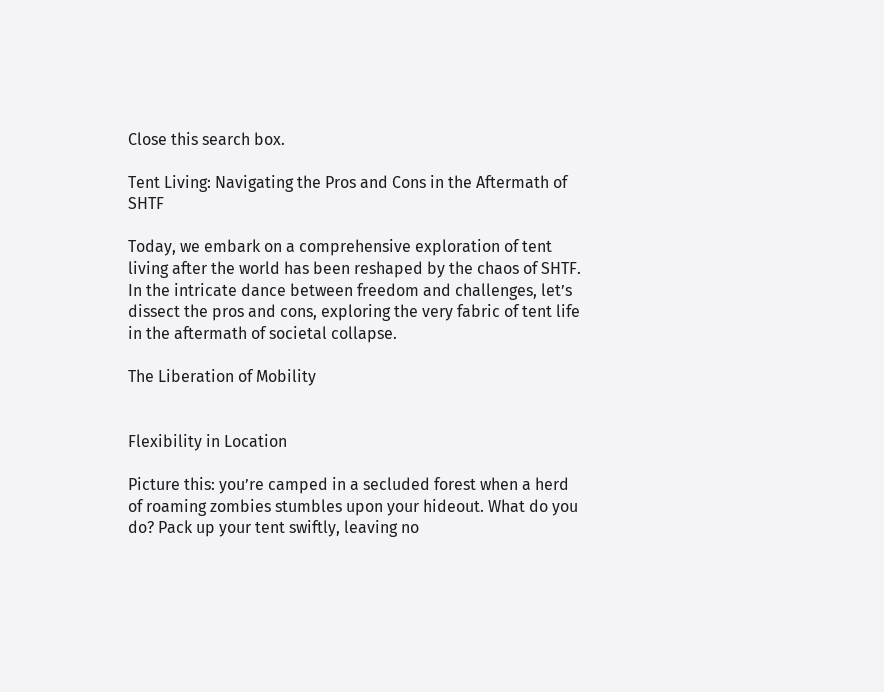Close this search box.

Tent Living: Navigating the Pros and Cons in the Aftermath of SHTF

Today, we embark on a comprehensive exploration of tent living after the world has been reshaped by the chaos of SHTF. In the intricate dance between freedom and challenges, let’s dissect the pros and cons, exploring the very fabric of tent life in the aftermath of societal collapse.

The Liberation of Mobility


Flexibility in Location

Picture this: you’re camped in a secluded forest when a herd of roaming zombies stumbles upon your hideout. What do you do? Pack up your tent swiftly, leaving no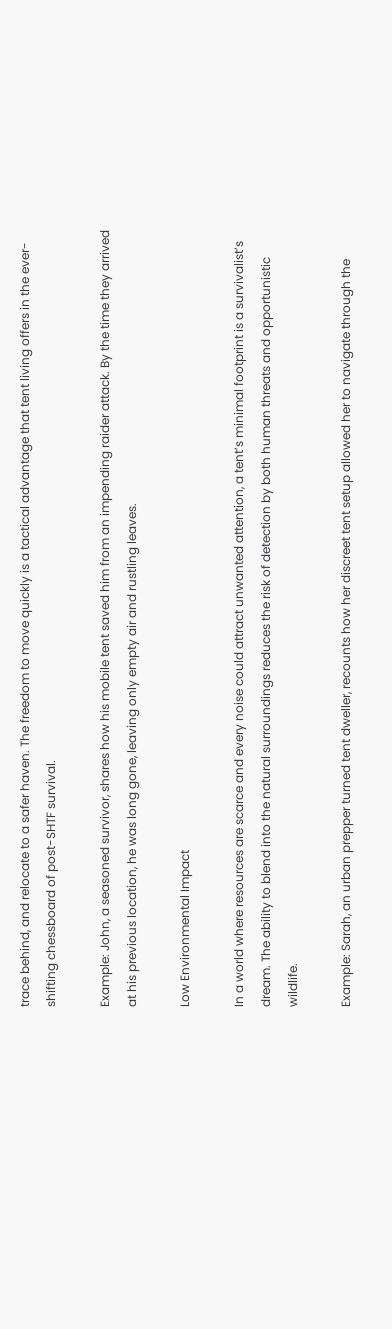trace behind, and relocate to a safer haven. The freedom to move quickly is a tactical advantage that tent living offers in the ever-shifting chessboard of post-SHTF survival.

Example: John, a seasoned survivor, shares how his mobile tent saved him from an impending raider attack. By the time they arrived at his previous location, he was long gone, leaving only empty air and rustling leaves.

Low Environmental Impact

In a world where resources are scarce and every noise could attract unwanted attention, a tent’s minimal footprint is a survivalist’s dream. The ability to blend into the natural surroundings reduces the risk of detection by both human threats and opportunistic wildlife.

Example: Sarah, an urban prepper turned tent dweller, recounts how her discreet tent setup allowed her to navigate through the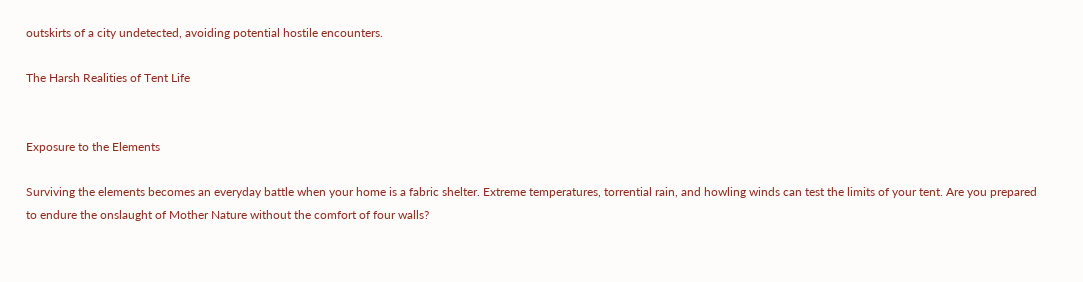outskirts of a city undetected, avoiding potential hostile encounters.

The Harsh Realities of Tent Life


Exposure to the Elements

Surviving the elements becomes an everyday battle when your home is a fabric shelter. Extreme temperatures, torrential rain, and howling winds can test the limits of your tent. Are you prepared to endure the onslaught of Mother Nature without the comfort of four walls?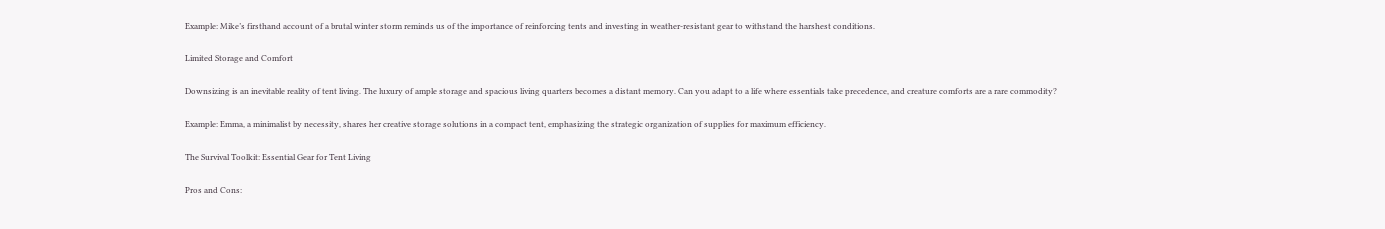Example: Mike’s firsthand account of a brutal winter storm reminds us of the importance of reinforcing tents and investing in weather-resistant gear to withstand the harshest conditions.

Limited Storage and Comfort

Downsizing is an inevitable reality of tent living. The luxury of ample storage and spacious living quarters becomes a distant memory. Can you adapt to a life where essentials take precedence, and creature comforts are a rare commodity?

Example: Emma, a minimalist by necessity, shares her creative storage solutions in a compact tent, emphasizing the strategic organization of supplies for maximum efficiency.

The Survival Toolkit: Essential Gear for Tent Living

Pros and Cons: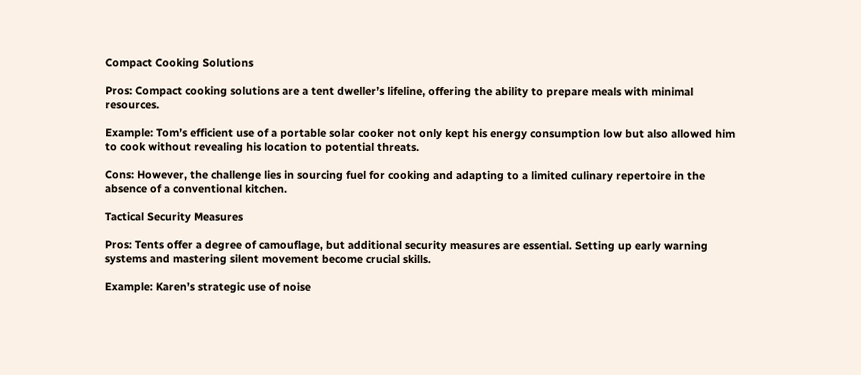Compact Cooking Solutions

Pros: Compact cooking solutions are a tent dweller’s lifeline, offering the ability to prepare meals with minimal resources.

Example: Tom’s efficient use of a portable solar cooker not only kept his energy consumption low but also allowed him to cook without revealing his location to potential threats.

Cons: However, the challenge lies in sourcing fuel for cooking and adapting to a limited culinary repertoire in the absence of a conventional kitchen.

Tactical Security Measures

Pros: Tents offer a degree of camouflage, but additional security measures are essential. Setting up early warning systems and mastering silent movement become crucial skills.

Example: Karen’s strategic use of noise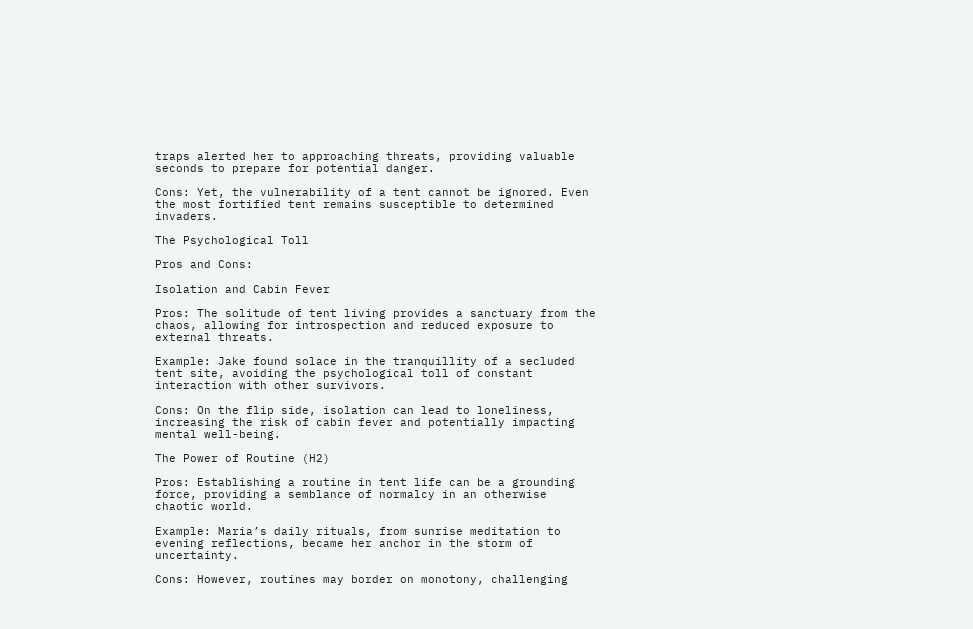traps alerted her to approaching threats, providing valuable seconds to prepare for potential danger.

Cons: Yet, the vulnerability of a tent cannot be ignored. Even the most fortified tent remains susceptible to determined invaders.

The Psychological Toll

Pros and Cons:

Isolation and Cabin Fever

Pros: The solitude of tent living provides a sanctuary from the chaos, allowing for introspection and reduced exposure to external threats.

Example: Jake found solace in the tranquillity of a secluded tent site, avoiding the psychological toll of constant interaction with other survivors.

Cons: On the flip side, isolation can lead to loneliness, increasing the risk of cabin fever and potentially impacting mental well-being.

The Power of Routine (H2)

Pros: Establishing a routine in tent life can be a grounding force, providing a semblance of normalcy in an otherwise chaotic world.

Example: Maria’s daily rituals, from sunrise meditation to evening reflections, became her anchor in the storm of uncertainty.

Cons: However, routines may border on monotony, challenging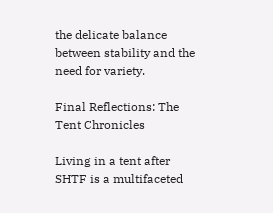the delicate balance between stability and the need for variety.

Final Reflections: The Tent Chronicles

Living in a tent after SHTF is a multifaceted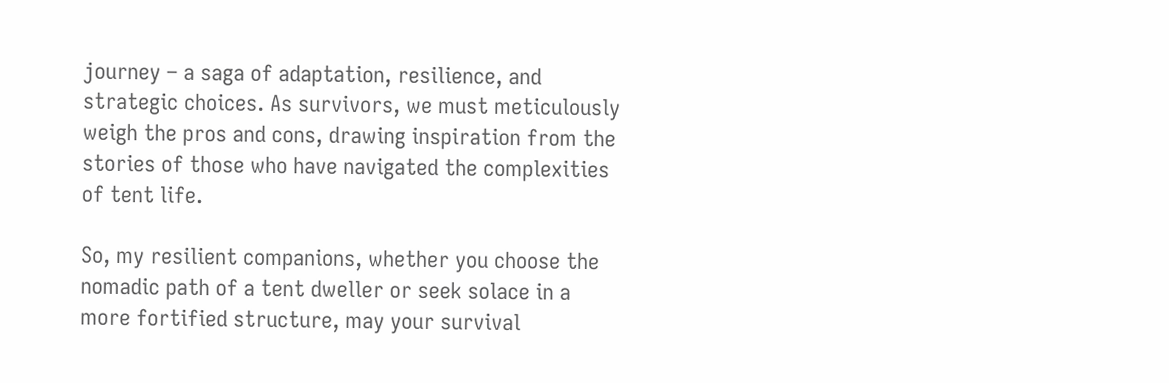journey – a saga of adaptation, resilience, and strategic choices. As survivors, we must meticulously weigh the pros and cons, drawing inspiration from the stories of those who have navigated the complexities of tent life.

So, my resilient companions, whether you choose the nomadic path of a tent dweller or seek solace in a more fortified structure, may your survival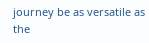journey be as versatile as the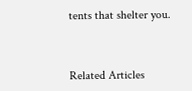tents that shelter you.



Related Articles